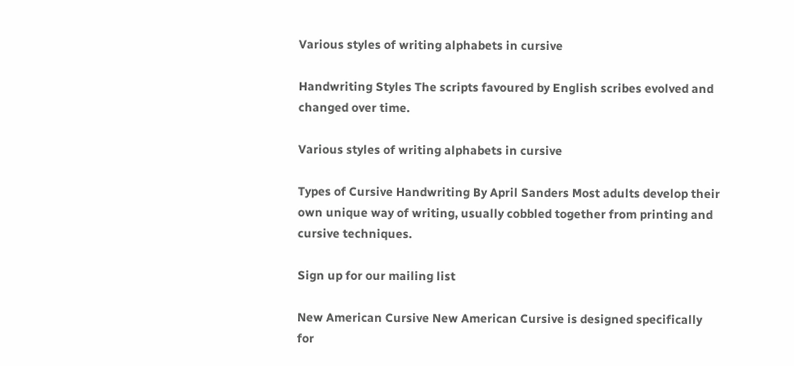Various styles of writing alphabets in cursive

Handwriting Styles The scripts favoured by English scribes evolved and changed over time.

Various styles of writing alphabets in cursive

Types of Cursive Handwriting By April Sanders Most adults develop their own unique way of writing, usually cobbled together from printing and cursive techniques.

Sign up for our mailing list

New American Cursive New American Cursive is designed specifically for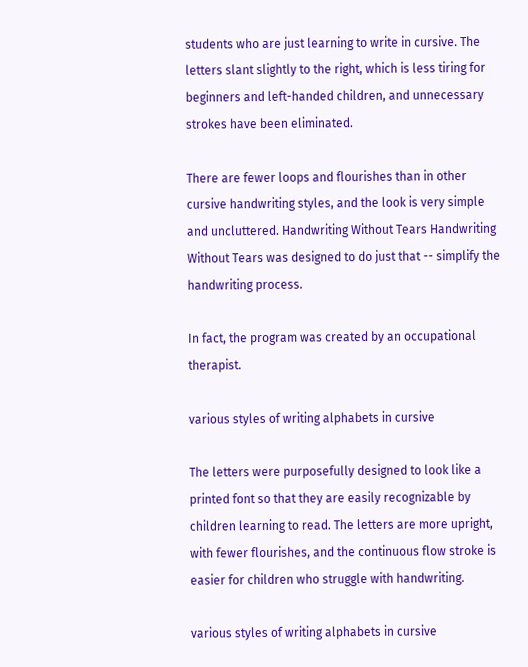students who are just learning to write in cursive. The letters slant slightly to the right, which is less tiring for beginners and left-handed children, and unnecessary strokes have been eliminated.

There are fewer loops and flourishes than in other cursive handwriting styles, and the look is very simple and uncluttered. Handwriting Without Tears Handwriting Without Tears was designed to do just that -- simplify the handwriting process.

In fact, the program was created by an occupational therapist.

various styles of writing alphabets in cursive

The letters were purposefully designed to look like a printed font so that they are easily recognizable by children learning to read. The letters are more upright, with fewer flourishes, and the continuous flow stroke is easier for children who struggle with handwriting.

various styles of writing alphabets in cursive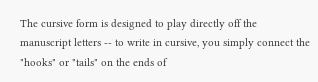The cursive form is designed to play directly off the manuscript letters -- to write in cursive, you simply connect the "hooks" or "tails" on the ends of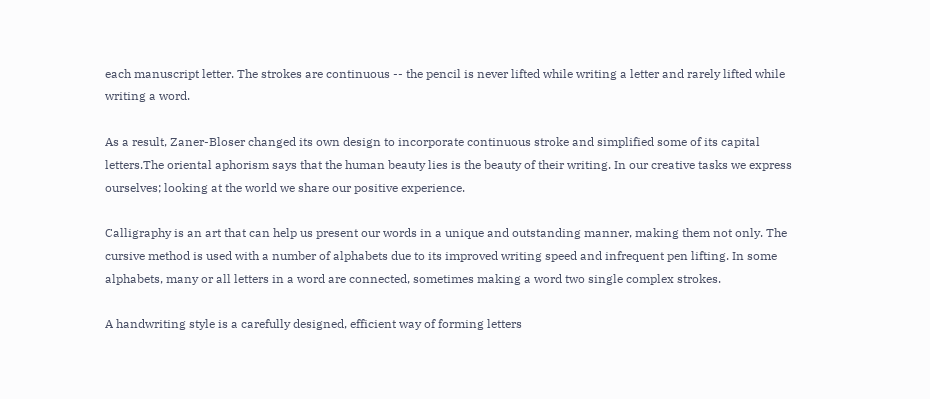each manuscript letter. The strokes are continuous -- the pencil is never lifted while writing a letter and rarely lifted while writing a word.

As a result, Zaner-Bloser changed its own design to incorporate continuous stroke and simplified some of its capital letters.The oriental aphorism says that the human beauty lies is the beauty of their writing. In our creative tasks we express ourselves; looking at the world we share our positive experience.

Calligraphy is an art that can help us present our words in a unique and outstanding manner, making them not only. The cursive method is used with a number of alphabets due to its improved writing speed and infrequent pen lifting. In some alphabets, many or all letters in a word are connected, sometimes making a word two single complex strokes.

A handwriting style is a carefully designed, efficient way of forming letters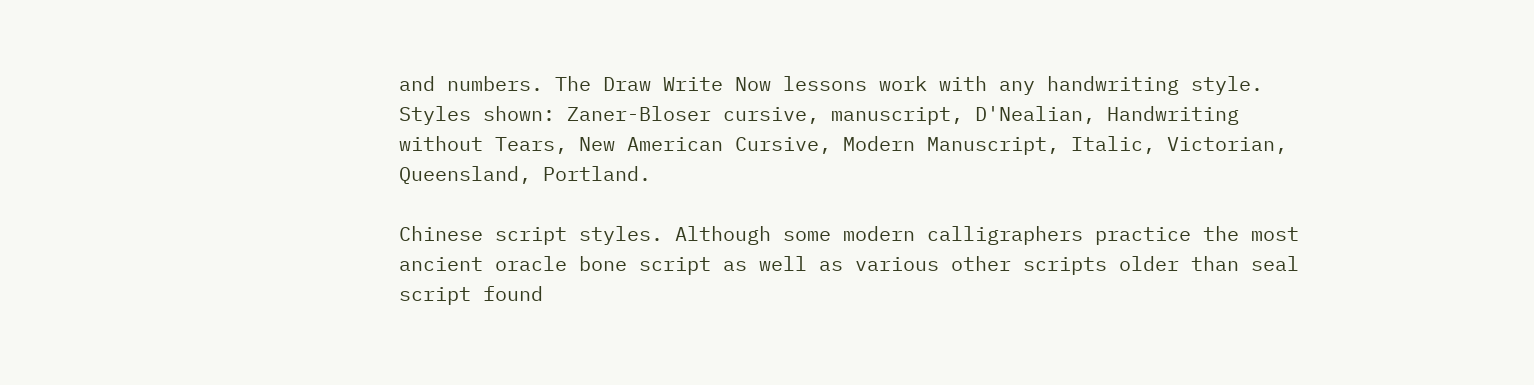and numbers. The Draw Write Now lessons work with any handwriting style. Styles shown: Zaner-Bloser cursive, manuscript, D'Nealian, Handwriting without Tears, New American Cursive, Modern Manuscript, Italic, Victorian, Queensland, Portland.

Chinese script styles. Although some modern calligraphers practice the most ancient oracle bone script as well as various other scripts older than seal script found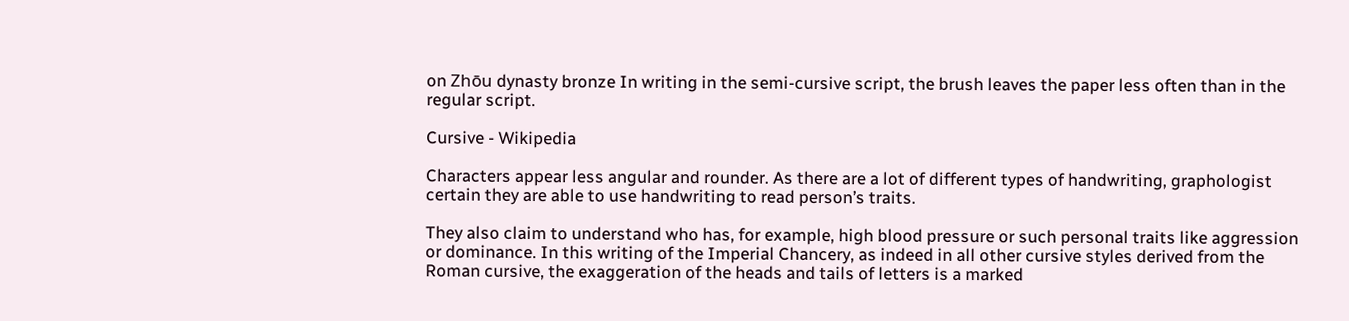on Zhōu dynasty bronze In writing in the semi-cursive script, the brush leaves the paper less often than in the regular script.

Cursive - Wikipedia

Characters appear less angular and rounder. As there are a lot of different types of handwriting, graphologist certain they are able to use handwriting to read person’s traits.

They also claim to understand who has, for example, high blood pressure or such personal traits like aggression or dominance. In this writing of the Imperial Chancery, as indeed in all other cursive styles derived from the Roman cursive, the exaggeration of the heads and tails of letters is a marked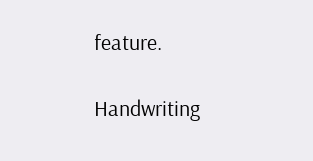feature.

Handwriting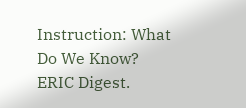Instruction: What Do We Know? ERIC Digest.